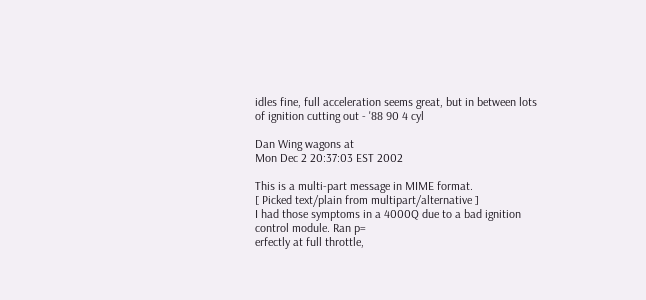idles fine, full acceleration seems great, but in between lots of ignition cutting out - '88 90 4 cyl

Dan Wing wagons at
Mon Dec 2 20:37:03 EST 2002

This is a multi-part message in MIME format.
[ Picked text/plain from multipart/alternative ]
I had those symptoms in a 4000Q due to a bad ignition control module. Ran p=
erfectly at full throttle,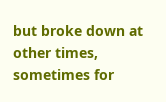but broke down at other times, sometimes for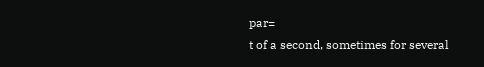par=
t of a second, sometimes for several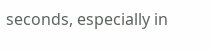seconds, especially in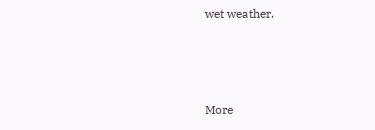wet weather.



More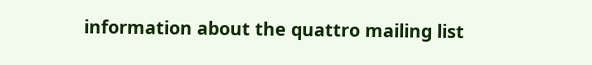information about the quattro mailing list